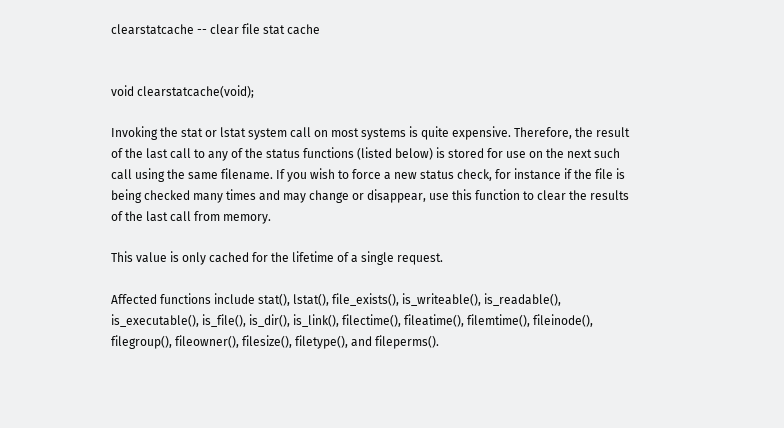clearstatcache -- clear file stat cache


void clearstatcache(void);

Invoking the stat or lstat system call on most systems is quite expensive. Therefore, the result of the last call to any of the status functions (listed below) is stored for use on the next such call using the same filename. If you wish to force a new status check, for instance if the file is being checked many times and may change or disappear, use this function to clear the results of the last call from memory.

This value is only cached for the lifetime of a single request.

Affected functions include stat(), lstat(), file_exists(), is_writeable(), is_readable(), is_executable(), is_file(), is_dir(), is_link(), filectime(), fileatime(), filemtime(), fileinode(), filegroup(), fileowner(), filesize(), filetype(), and fileperms().